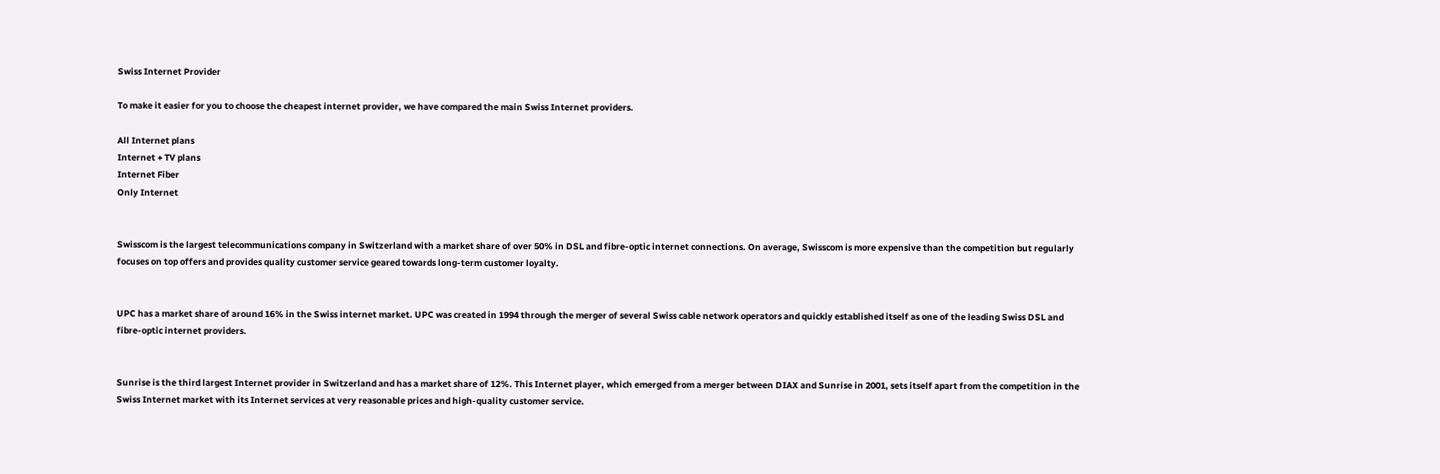Swiss Internet Provider

To make it easier for you to choose the cheapest internet provider, we have compared the main Swiss Internet providers.

All Internet plans
Internet + TV plans
Internet Fiber
Only Internet


Swisscom is the largest telecommunications company in Switzerland with a market share of over 50% in DSL and fibre-optic internet connections. On average, Swisscom is more expensive than the competition but regularly focuses on top offers and provides quality customer service geared towards long-term customer loyalty.


UPC has a market share of around 16% in the Swiss internet market. UPC was created in 1994 through the merger of several Swiss cable network operators and quickly established itself as one of the leading Swiss DSL and fibre-optic internet providers.


Sunrise is the third largest Internet provider in Switzerland and has a market share of 12%. This Internet player, which emerged from a merger between DIAX and Sunrise in 2001, sets itself apart from the competition in the Swiss Internet market with its Internet services at very reasonable prices and high-quality customer service.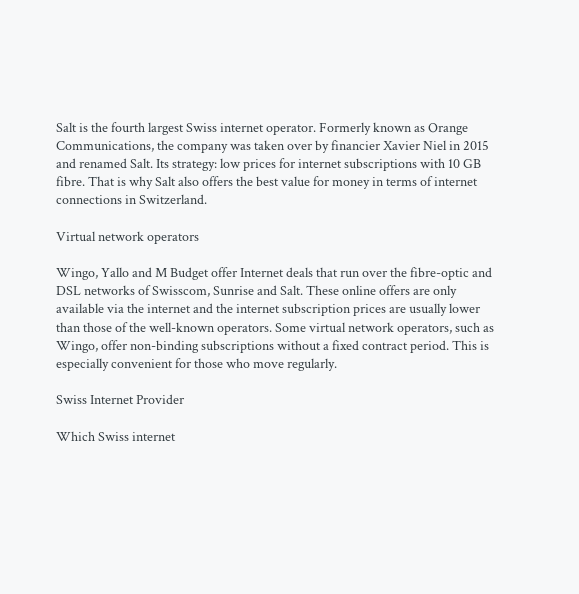Salt is the fourth largest Swiss internet operator. Formerly known as Orange Communications, the company was taken over by financier Xavier Niel in 2015 and renamed Salt. Its strategy: low prices for internet subscriptions with 10 GB fibre. That is why Salt also offers the best value for money in terms of internet connections in Switzerland.

Virtual network operators

Wingo, Yallo and M Budget offer Internet deals that run over the fibre-optic and DSL networks of Swisscom, Sunrise and Salt. These online offers are only available via the internet and the internet subscription prices are usually lower than those of the well-known operators. Some virtual network operators, such as Wingo, offer non-binding subscriptions without a fixed contract period. This is especially convenient for those who move regularly.

Swiss Internet Provider

Which Swiss internet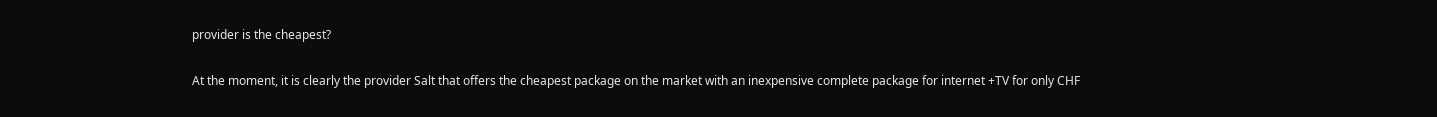provider is the cheapest?

At the moment, it is clearly the provider Salt that offers the cheapest package on the market with an inexpensive complete package for internet +TV for only CHF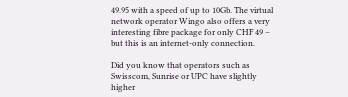49.95 with a speed of up to 10Gb. The virtual network operator Wingo also offers a very interesting fibre package for only CHF 49 – but this is an internet-only connection.

Did you know that operators such as Swisscom, Sunrise or UPC have slightly higher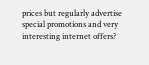prices but regularly advertise special promotions and very interesting internet offers?